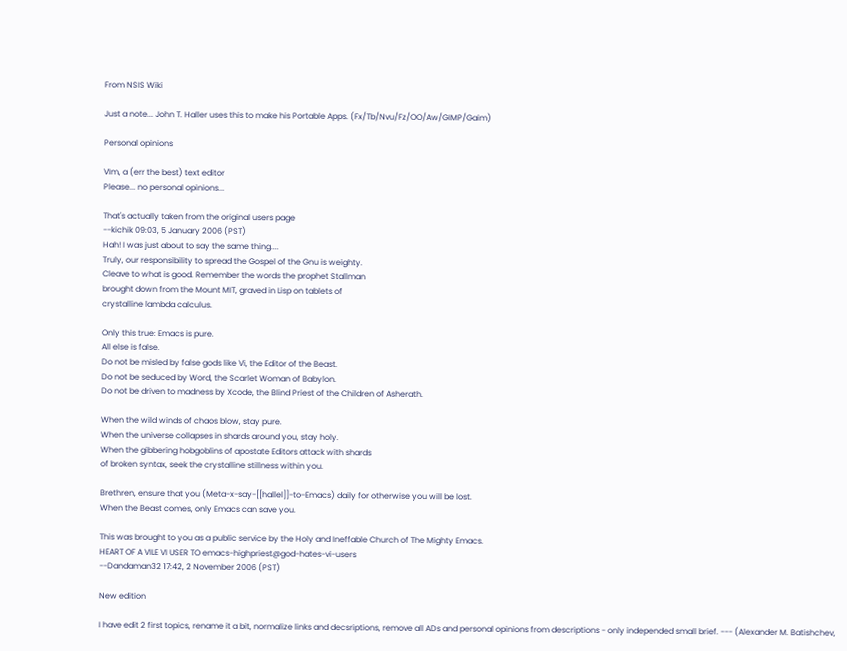From NSIS Wiki

Just a note... John T. Haller uses this to make his Portable Apps. (Fx/Tb/Nvu/Fz/OO/Aw/GIMP/Gaim)

Personal opinions

VIm, a (err the best) text editor
Please... no personal opinions...

That's actually taken from the original users page
--kichik 09:03, 5 January 2006 (PST)
Hah! I was just about to say the same thing....
Truly, our responsibility to spread the Gospel of the Gnu is weighty.
Cleave to what is good. Remember the words the prophet Stallman
brought down from the Mount MIT, graved in Lisp on tablets of
crystalline lambda calculus.

Only this true: Emacs is pure.
All else is false.
Do not be misled by false gods like Vi, the Editor of the Beast.
Do not be seduced by Word, the Scarlet Woman of Babylon.
Do not be driven to madness by Xcode, the Blind Priest of the Children of Asherath.

When the wild winds of chaos blow, stay pure.
When the universe collapses in shards around you, stay holy.
When the gibbering hobgoblins of apostate Editors attack with shards
of broken syntax, seek the crystalline stillness within you.

Brethren, ensure that you (Meta-x-say-[[hallel]]-to-Emacs) daily for otherwise you will be lost.
When the Beast comes, only Emacs can save you.

This was brought to you as a public service by the Holy and Ineffable Church of The Mighty Emacs.
HEART OF A VILE VI USER TO emacs-highpriest@god-hates-vi-users
--Dandaman32 17:42, 2 November 2006 (PST)

New edition

I have edit 2 first topics, rename it a bit, normalize links and decsriptions, remove all ADs and personal opinions from descriptions - only independed small brief. --- (Alexander M. Batishchev,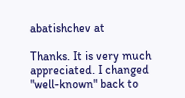abatishchev at

Thanks. It is very much appreciated. I changed "well-known" back to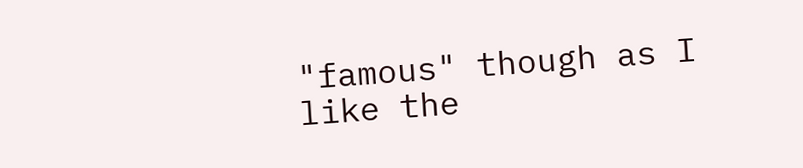"famous" though as I like the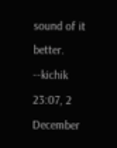sound of it better. --kichik 23:07, 2 December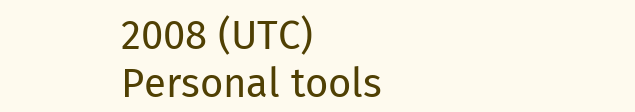2008 (UTC)
Personal tools